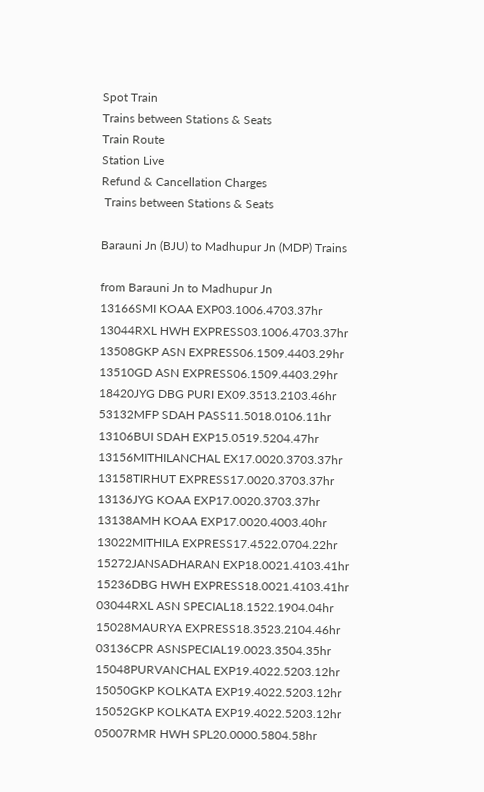Spot Train
Trains between Stations & Seats
Train Route
Station Live
Refund & Cancellation Charges
 Trains between Stations & Seats

Barauni Jn (BJU) to Madhupur Jn (MDP) Trains

from Barauni Jn to Madhupur Jn
13166SMI KOAA EXP03.1006.4703.37hr
13044RXL HWH EXPRESS03.1006.4703.37hr
13508GKP ASN EXPRESS06.1509.4403.29hr
13510GD ASN EXPRESS06.1509.4403.29hr
18420JYG DBG PURI EX09.3513.2103.46hr
53132MFP SDAH PASS11.5018.0106.11hr
13106BUI SDAH EXP15.0519.5204.47hr
13156MITHILANCHAL EX17.0020.3703.37hr
13158TIRHUT EXPRESS17.0020.3703.37hr
13136JYG KOAA EXP17.0020.3703.37hr
13138AMH KOAA EXP17.0020.4003.40hr
13022MITHILA EXPRESS17.4522.0704.22hr
15272JANSADHARAN EXP18.0021.4103.41hr
15236DBG HWH EXPRESS18.0021.4103.41hr
03044RXL ASN SPECIAL18.1522.1904.04hr
15028MAURYA EXPRESS18.3523.2104.46hr
03136CPR ASNSPECIAL19.0023.3504.35hr
15048PURVANCHAL EXP19.4022.5203.12hr
15050GKP KOLKATA EXP19.4022.5203.12hr
15052GKP KOLKATA EXP19.4022.5203.12hr
05007RMR HWH SPL20.0000.5804.58hr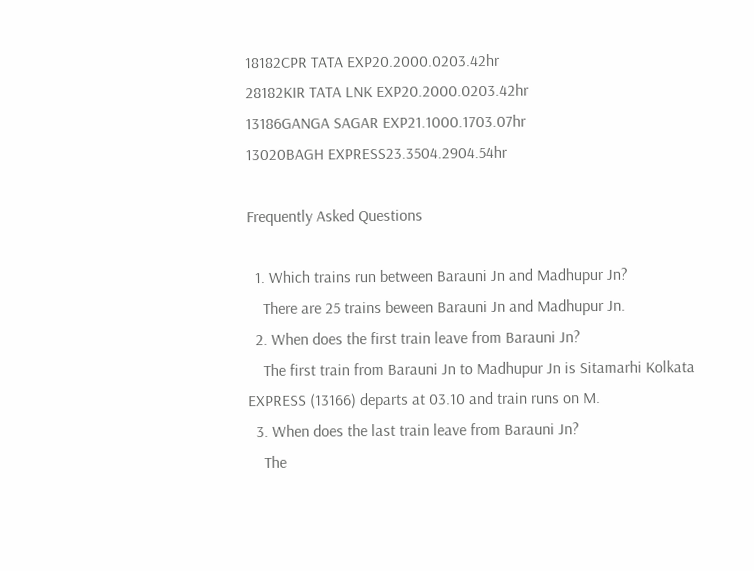18182CPR TATA EXP20.2000.0203.42hr
28182KIR TATA LNK EXP20.2000.0203.42hr
13186GANGA SAGAR EXP21.1000.1703.07hr
13020BAGH EXPRESS23.3504.2904.54hr

Frequently Asked Questions

  1. Which trains run between Barauni Jn and Madhupur Jn?
    There are 25 trains beween Barauni Jn and Madhupur Jn.
  2. When does the first train leave from Barauni Jn?
    The first train from Barauni Jn to Madhupur Jn is Sitamarhi Kolkata EXPRESS (13166) departs at 03.10 and train runs on M.
  3. When does the last train leave from Barauni Jn?
    The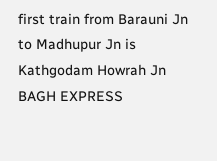first train from Barauni Jn to Madhupur Jn is Kathgodam Howrah Jn BAGH EXPRESS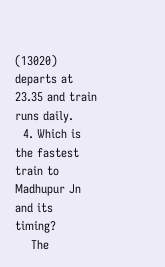(13020) departs at 23.35 and train runs daily.
  4. Which is the fastest train to Madhupur Jn and its timing?
    The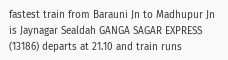fastest train from Barauni Jn to Madhupur Jn is Jaynagar Sealdah GANGA SAGAR EXPRESS (13186) departs at 21.10 and train runs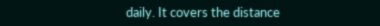daily. It covers the distance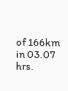of 166km in 03.07 hrs.